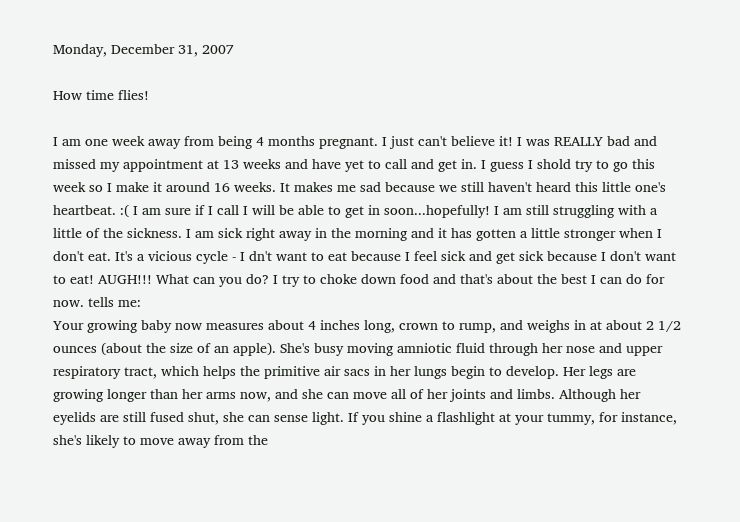Monday, December 31, 2007

How time flies!

I am one week away from being 4 months pregnant. I just can't believe it! I was REALLY bad and missed my appointment at 13 weeks and have yet to call and get in. I guess I shold try to go this week so I make it around 16 weeks. It makes me sad because we still haven't heard this little one's heartbeat. :( I am sure if I call I will be able to get in soon...hopefully! I am still struggling with a little of the sickness. I am sick right away in the morning and it has gotten a little stronger when I don't eat. It's a vicious cycle - I dn't want to eat because I feel sick and get sick because I don't want to eat! AUGH!!! What can you do? I try to choke down food and that's about the best I can do for now. tells me:
Your growing baby now measures about 4 inches long, crown to rump, and weighs in at about 2 1/2 ounces (about the size of an apple). She's busy moving amniotic fluid through her nose and upper respiratory tract, which helps the primitive air sacs in her lungs begin to develop. Her legs are growing longer than her arms now, and she can move all of her joints and limbs. Although her eyelids are still fused shut, she can sense light. If you shine a flashlight at your tummy, for instance, she's likely to move away from the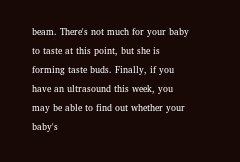beam. There's not much for your baby to taste at this point, but she is forming taste buds. Finally, if you have an ultrasound this week, you may be able to find out whether your baby's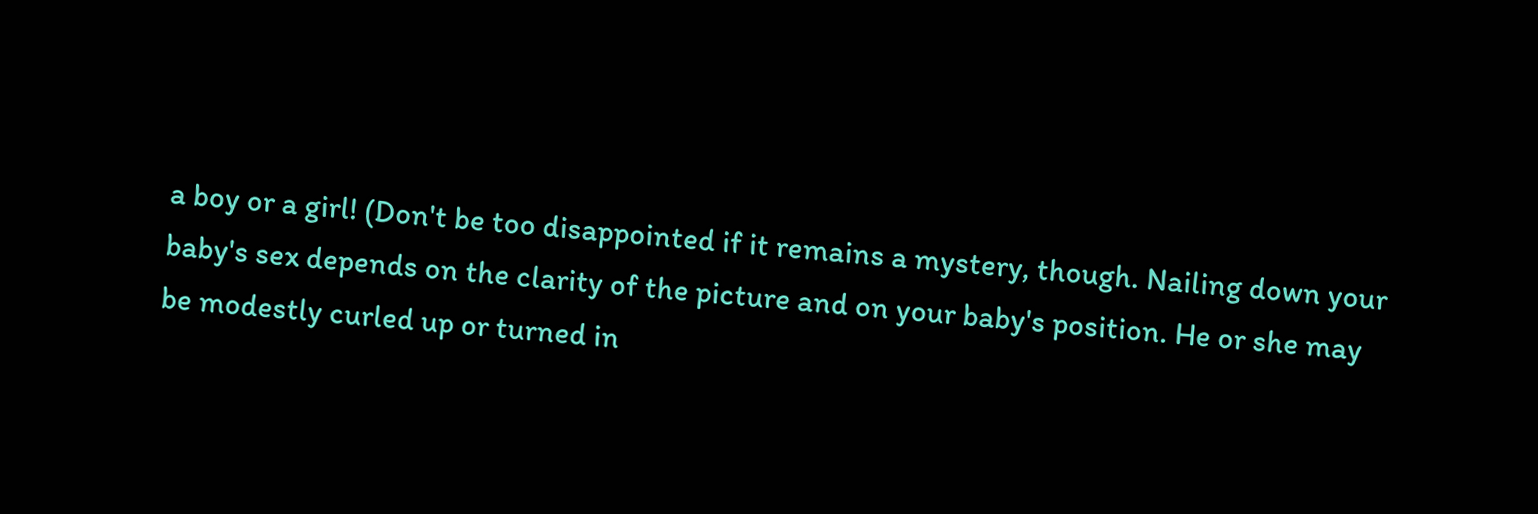a boy or a girl! (Don't be too disappointed if it remains a mystery, though. Nailing down your baby's sex depends on the clarity of the picture and on your baby's position. He or she may be modestly curled up or turned in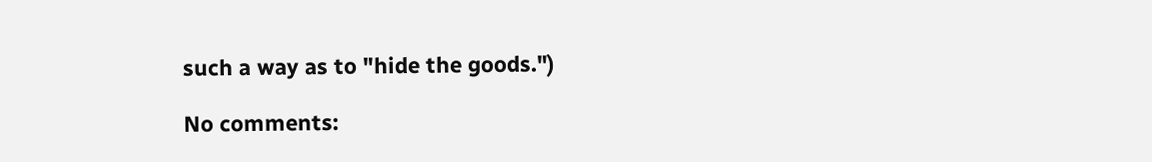such a way as to "hide the goods.")

No comments: